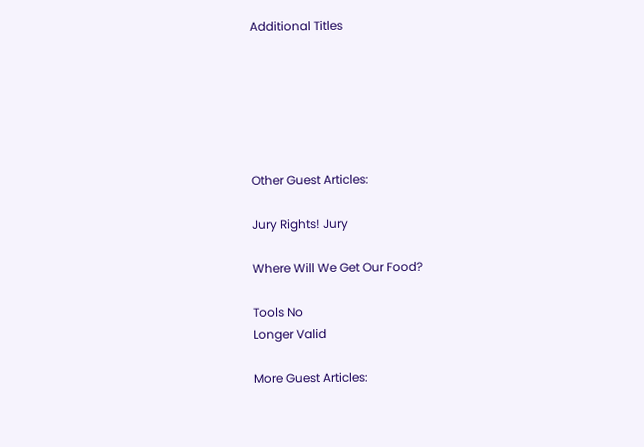Additional Titles






Other Guest Articles:

Jury Rights! Jury

Where Will We Get Our Food?

Tools No
Longer Valid

More Guest Articles: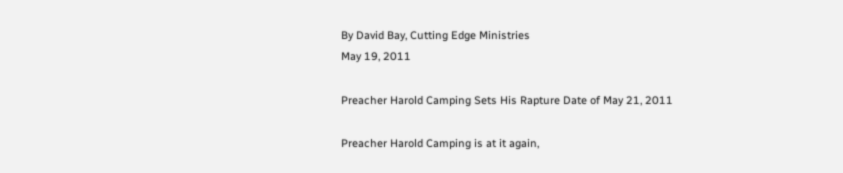By David Bay, Cutting Edge Ministries
May 19, 2011

Preacher Harold Camping Sets His Rapture Date of May 21, 2011

Preacher Harold Camping is at it again,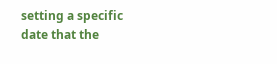setting a specific date that the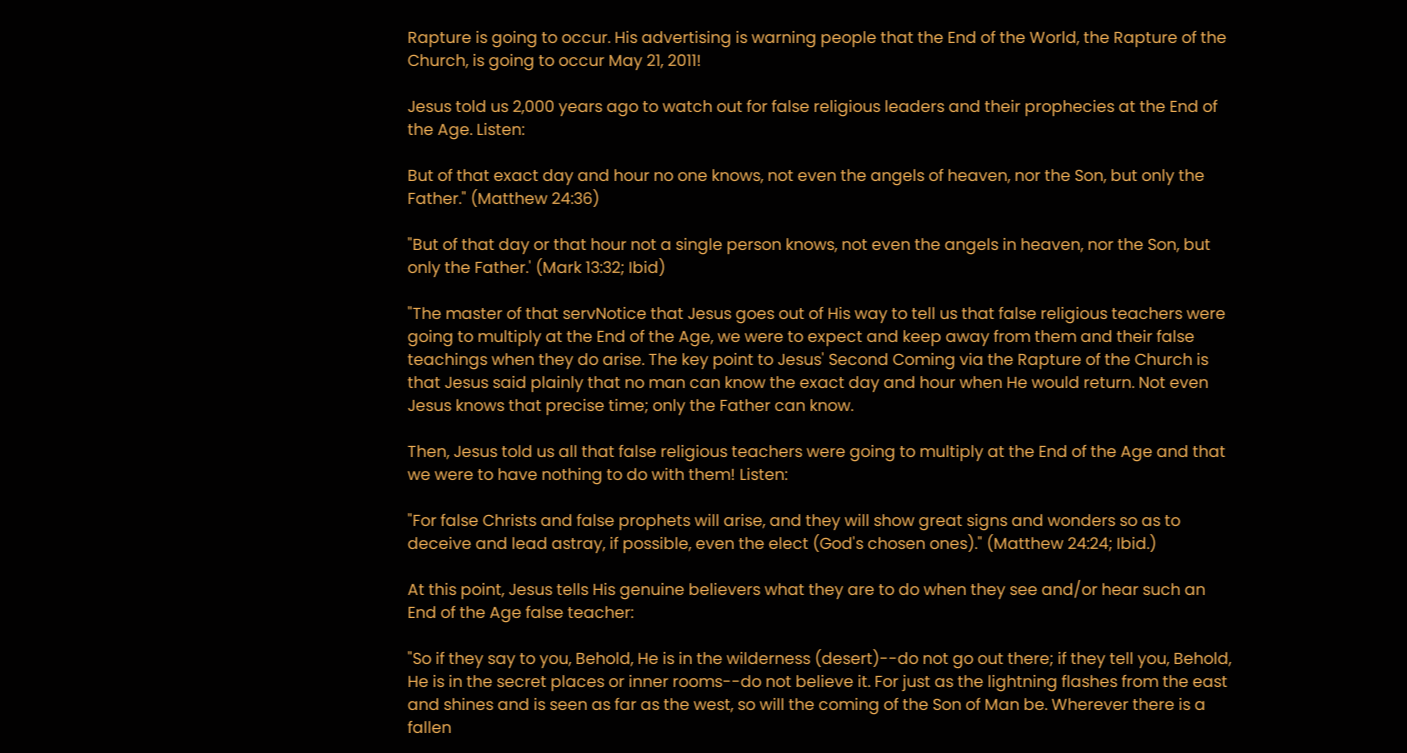Rapture is going to occur. His advertising is warning people that the End of the World, the Rapture of the Church, is going to occur May 21, 2011!

Jesus told us 2,000 years ago to watch out for false religious leaders and their prophecies at the End of the Age. Listen:

But of that exact day and hour no one knows, not even the angels of heaven, nor the Son, but only the Father." (Matthew 24:36)

"But of that day or that hour not a single person knows, not even the angels in heaven, nor the Son, but only the Father.' (Mark 13:32; Ibid)

"The master of that servNotice that Jesus goes out of His way to tell us that false religious teachers were going to multiply at the End of the Age, we were to expect and keep away from them and their false teachings when they do arise. The key point to Jesus' Second Coming via the Rapture of the Church is that Jesus said plainly that no man can know the exact day and hour when He would return. Not even Jesus knows that precise time; only the Father can know.

Then, Jesus told us all that false religious teachers were going to multiply at the End of the Age and that we were to have nothing to do with them! Listen:

"For false Christs and false prophets will arise, and they will show great signs and wonders so as to deceive and lead astray, if possible, even the elect (God's chosen ones)." (Matthew 24:24; Ibid.)

At this point, Jesus tells His genuine believers what they are to do when they see and/or hear such an End of the Age false teacher:

"So if they say to you, Behold, He is in the wilderness (desert)--do not go out there; if they tell you, Behold, He is in the secret places or inner rooms--do not believe it. For just as the lightning flashes from the east and shines and is seen as far as the west, so will the coming of the Son of Man be. Wherever there is a fallen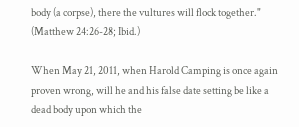body (a corpse), there the vultures will flock together." (Matthew 24:26-28; Ibid.)

When May 21, 2011, when Harold Camping is once again proven wrong, will he and his false date setting be like a dead body upon which the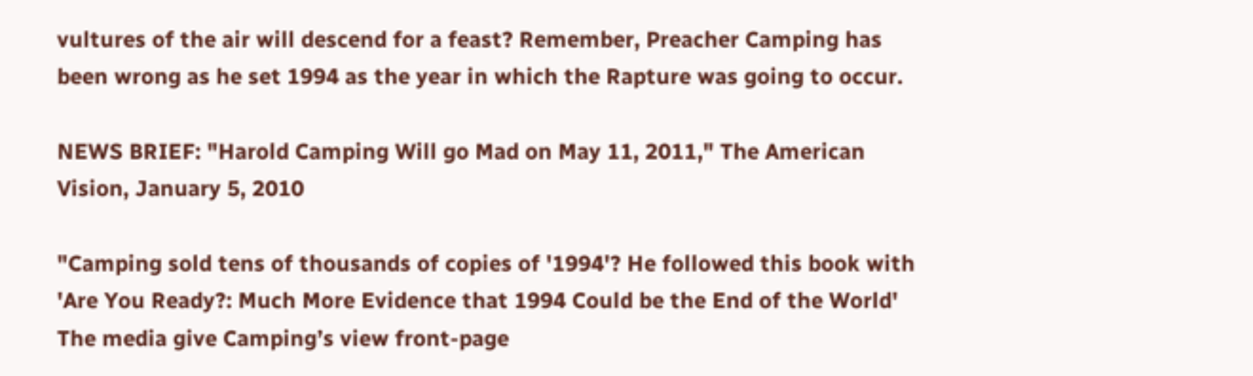vultures of the air will descend for a feast? Remember, Preacher Camping has been wrong as he set 1994 as the year in which the Rapture was going to occur.

NEWS BRIEF: "Harold Camping Will go Mad on May 11, 2011," The American Vision, January 5, 2010

"Camping sold tens of thousands of copies of '1994'? He followed this book with 'Are You Ready?: Much More Evidence that 1994 Could be the End of the World' The media give Camping’s view front-page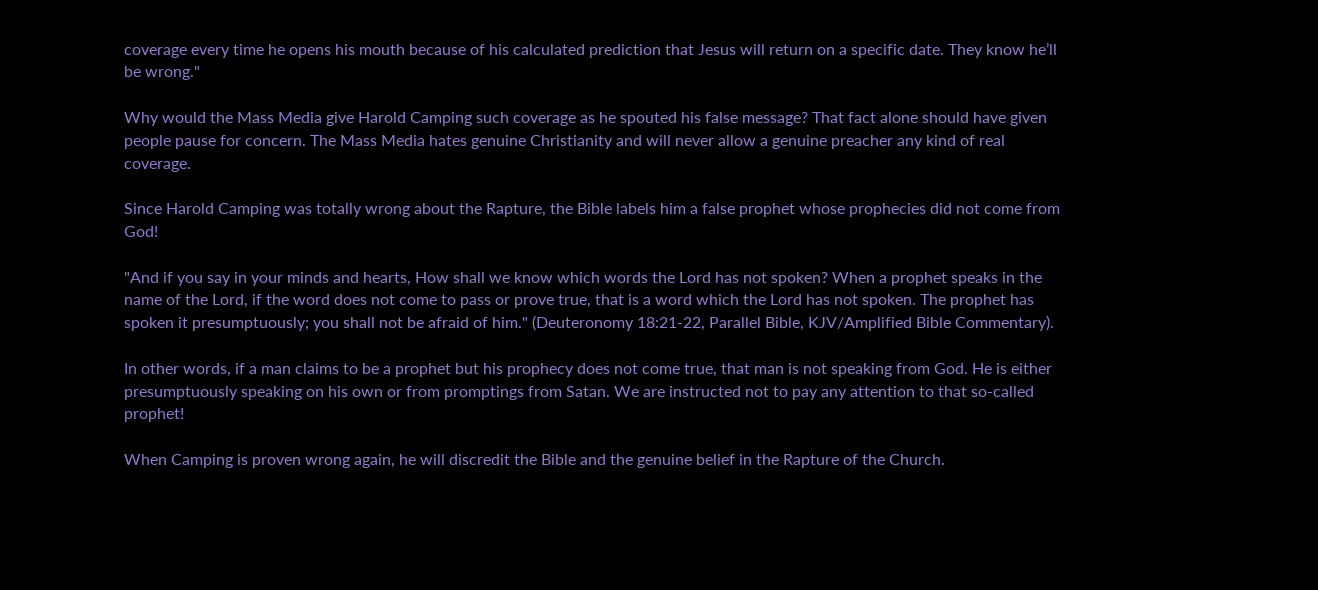coverage every time he opens his mouth because of his calculated prediction that Jesus will return on a specific date. They know he’ll be wrong."

Why would the Mass Media give Harold Camping such coverage as he spouted his false message? That fact alone should have given people pause for concern. The Mass Media hates genuine Christianity and will never allow a genuine preacher any kind of real coverage.

Since Harold Camping was totally wrong about the Rapture, the Bible labels him a false prophet whose prophecies did not come from God!

"And if you say in your minds and hearts, How shall we know which words the Lord has not spoken? When a prophet speaks in the name of the Lord, if the word does not come to pass or prove true, that is a word which the Lord has not spoken. The prophet has spoken it presumptuously; you shall not be afraid of him." (Deuteronomy 18:21-22, Parallel Bible, KJV/Amplified Bible Commentary).

In other words, if a man claims to be a prophet but his prophecy does not come true, that man is not speaking from God. He is either presumptuously speaking on his own or from promptings from Satan. We are instructed not to pay any attention to that so-called prophet!

When Camping is proven wrong again, he will discredit the Bible and the genuine belief in the Rapture of the Church.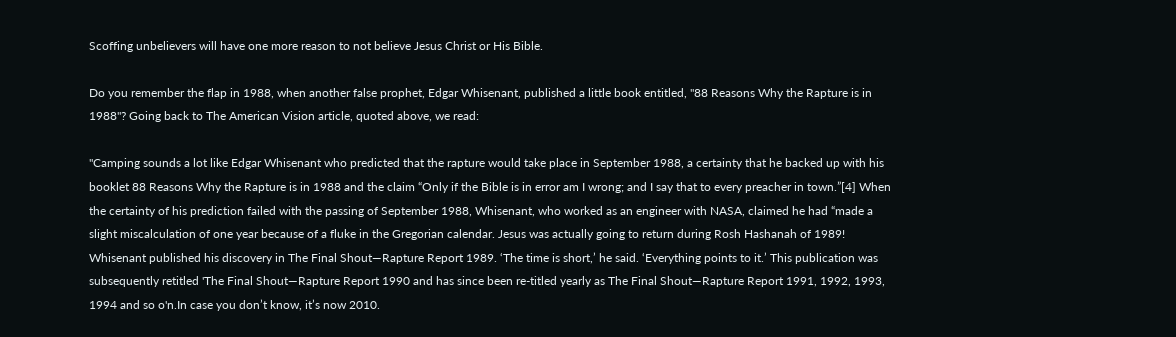Scoffing unbelievers will have one more reason to not believe Jesus Christ or His Bible.

Do you remember the flap in 1988, when another false prophet, Edgar Whisenant, published a little book entitled, "88 Reasons Why the Rapture is in 1988"? Going back to The American Vision article, quoted above, we read:

"Camping sounds a lot like Edgar Whisenant who predicted that the rapture would take place in September 1988, a certainty that he backed up with his booklet 88 Reasons Why the Rapture is in 1988 and the claim “Only if the Bible is in error am I wrong; and I say that to every preacher in town.”[4] When the certainty of his prediction failed with the passing of September 1988, Whisenant, who worked as an engineer with NASA, claimed he had “made a slight miscalculation of one year because of a fluke in the Gregorian calendar. Jesus was actually going to return during Rosh Hashanah of 1989! Whisenant published his discovery in The Final Shout—Rapture Report 1989. ‘The time is short,’ he said. ‘Everything points to it.’ This publication was subsequently retitled 'The Final Shout—Rapture Report 1990 and has since been re-titled yearly as The Final Shout—Rapture Report 1991, 1992, 1993, 1994 and so o'n.In case you don’t know, it’s now 2010.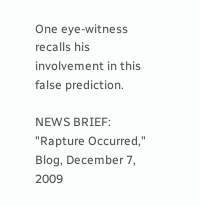One eye-witness recalls his involvement in this false prediction.

NEWS BRIEF: "Rapture Occurred," Blog, December 7, 2009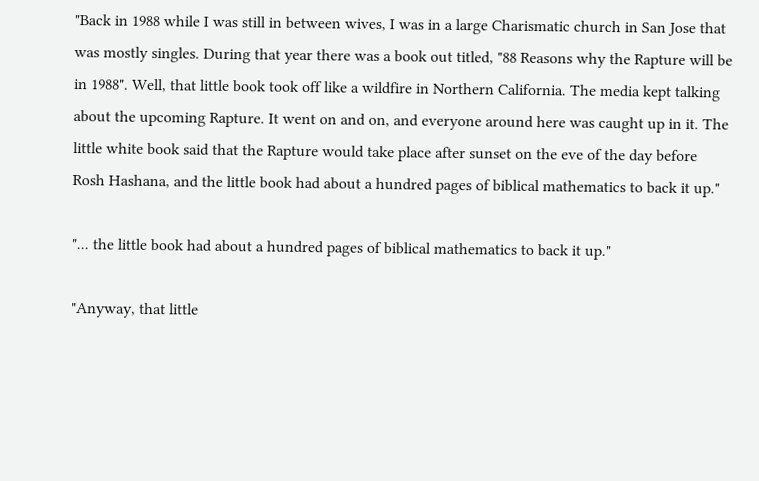"Back in 1988 while I was still in between wives, I was in a large Charismatic church in San Jose that was mostly singles. During that year there was a book out titled, "88 Reasons why the Rapture will be in 1988". Well, that little book took off like a wildfire in Northern California. The media kept talking about the upcoming Rapture. It went on and on, and everyone around here was caught up in it. The little white book said that the Rapture would take place after sunset on the eve of the day before Rosh Hashana, and the little book had about a hundred pages of biblical mathematics to back it up."

"... the little book had about a hundred pages of biblical mathematics to back it up."

"Anyway, that little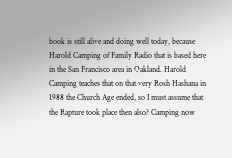book is still alive and doing well today, because Harold Camping of Family Radio that is based here in the San Francisco area in Oakland. Harold Camping teaches that on that very Rosh Hashana in 1988 the Church Age ended, so I must assume that the Rapture took place then also? Camping now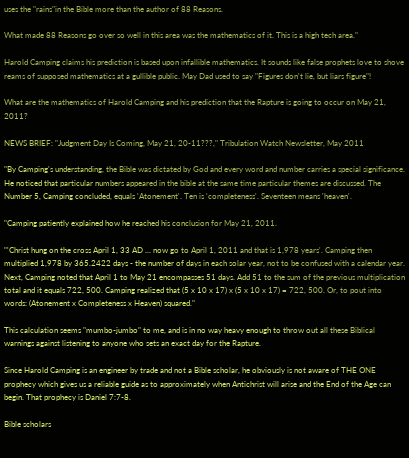uses the "rains"in the Bible more than the author of 88 Reasons.

What made 88 Reasons go over so well in this area was the mathematics of it. This is a high tech area."

Harold Camping claims his prediction is based upon infallible mathematics. It sounds like false prophets love to shove reams of supposed mathematics at a gullible public. May Dad used to say "Figures don't lie, but liars figure"!

What are the mathematics of Harold Camping and his prediction that the Rapture is going to occur on May 21, 2011?

NEWS BRIEF: "Judgment Day Is Coming, May 21, 20-11???," Tribulation Watch Newsletter, May 2011

"By Camping's understanding, the Bible was dictated by God and every word and number carries a special significance. He noticed that particular numbers appeared in the bible at the same time particular themes are discussed. The Number 5, Camping concluded, equals 'Atonement'. Ten is 'completeness'. Seventeen means 'heaven'.

"Camping patiently explained how he reached his conclusion for May 21, 2011.

"'Christ hung on the cross April 1, 33 AD ... now go to April 1, 2011 and that is 1,978 years'. Camping then multiplied 1,978 by 365.2422 days - the number of days in each solar year, not to be confused with a calendar year. Next, Camping noted that April 1 to May 21 encompasses 51 days. Add 51 to the sum of the previous multiplication total and it equals 722, 500. Camping realized that (5 x 10 x 17) x (5 x 10 x 17) = 722, 500. Or, to pout into words: (Atonement x Completeness x Heaven) squared."

This calculation seems "mumbo-jumbo" to me, and is in no way heavy enough to throw out all these Biblical warnings against listening to anyone who sets an exact day for the Rapture.

Since Harold Camping is an engineer by trade and not a Bible scholar, he obviously is not aware of THE ONE prophecy which gives us a reliable guide as to approximately when Antichrist will arise and the End of the Age can begin. That prophecy is Daniel 7:7-8.

Bible scholars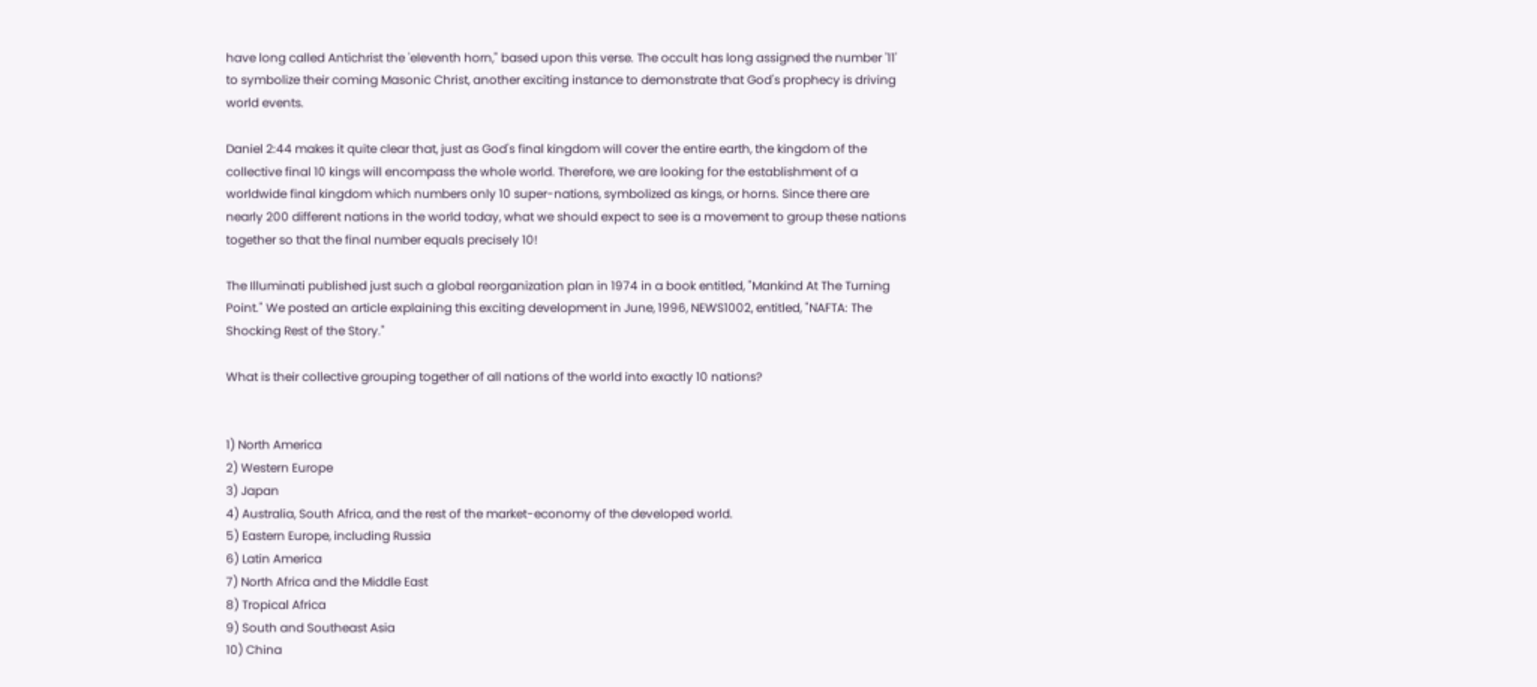have long called Antichrist the 'eleventh horn," based upon this verse. The occult has long assigned the number '11' to symbolize their coming Masonic Christ, another exciting instance to demonstrate that God's prophecy is driving world events.

Daniel 2:44 makes it quite clear that, just as God's final kingdom will cover the entire earth, the kingdom of the collective final 10 kings will encompass the whole world. Therefore, we are looking for the establishment of a worldwide final kingdom which numbers only 10 super-nations, symbolized as kings, or horns. Since there are nearly 200 different nations in the world today, what we should expect to see is a movement to group these nations together so that the final number equals precisely 10!

The Illuminati published just such a global reorganization plan in 1974 in a book entitled, "Mankind At The Turning Point." We posted an article explaining this exciting development in June, 1996, NEWS1002, entitled, "NAFTA: The Shocking Rest of the Story."

What is their collective grouping together of all nations of the world into exactly 10 nations?


1) North America
2) Western Europe
3) Japan
4) Australia, South Africa, and the rest of the market-economy of the developed world.
5) Eastern Europe, including Russia
6) Latin America
7) North Africa and the Middle East
8) Tropical Africa
9) South and Southeast Asia
10) China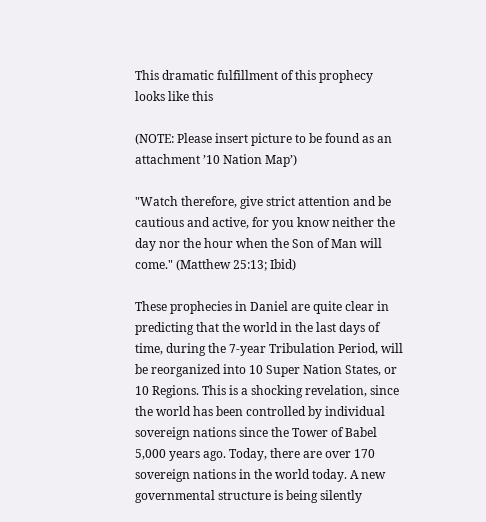This dramatic fulfillment of this prophecy looks like this

(NOTE: Please insert picture to be found as an attachment ’10 Nation Map’)

"Watch therefore, give strict attention and be cautious and active, for you know neither the day nor the hour when the Son of Man will come." (Matthew 25:13; Ibid)

These prophecies in Daniel are quite clear in predicting that the world in the last days of time, during the 7-year Tribulation Period, will be reorganized into 10 Super Nation States, or 10 Regions. This is a shocking revelation, since the world has been controlled by individual sovereign nations since the Tower of Babel 5,000 years ago. Today, there are over 170 sovereign nations in the world today. A new governmental structure is being silently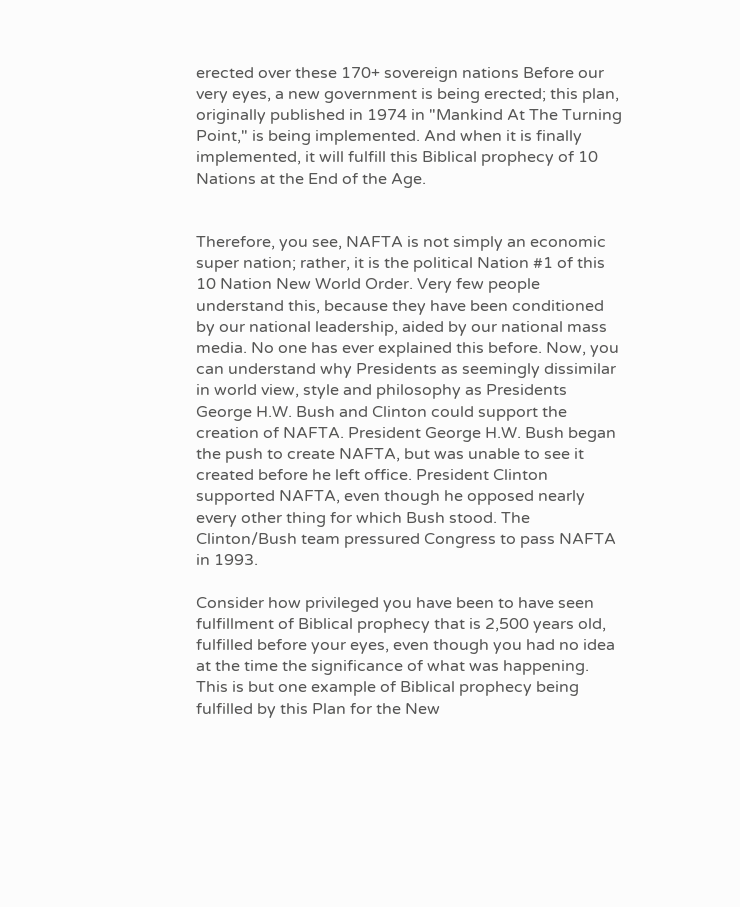erected over these 170+ sovereign nations Before our very eyes, a new government is being erected; this plan, originally published in 1974 in "Mankind At The Turning Point," is being implemented. And when it is finally implemented, it will fulfill this Biblical prophecy of 10 Nations at the End of the Age.


Therefore, you see, NAFTA is not simply an economic super nation; rather, it is the political Nation #1 of this 10 Nation New World Order. Very few people understand this, because they have been conditioned by our national leadership, aided by our national mass media. No one has ever explained this before. Now, you can understand why Presidents as seemingly dissimilar in world view, style and philosophy as Presidents George H.W. Bush and Clinton could support the creation of NAFTA. President George H.W. Bush began the push to create NAFTA, but was unable to see it created before he left office. President Clinton supported NAFTA, even though he opposed nearly every other thing for which Bush stood. The Clinton/Bush team pressured Congress to pass NAFTA in 1993.

Consider how privileged you have been to have seen fulfillment of Biblical prophecy that is 2,500 years old, fulfilled before your eyes, even though you had no idea at the time the significance of what was happening. This is but one example of Biblical prophecy being fulfilled by this Plan for the New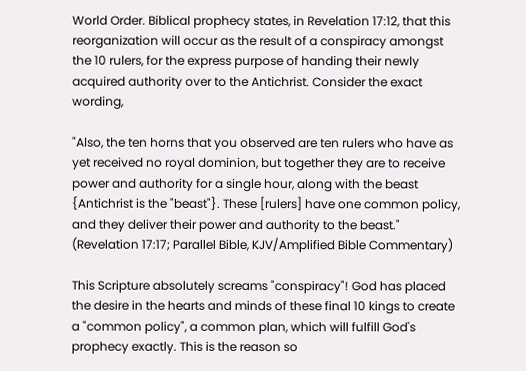World Order. Biblical prophecy states, in Revelation 17:12, that this reorganization will occur as the result of a conspiracy amongst the 10 rulers, for the express purpose of handing their newly acquired authority over to the Antichrist. Consider the exact wording,

"Also, the ten horns that you observed are ten rulers who have as yet received no royal dominion, but together they are to receive power and authority for a single hour, along with the beast {Antichrist is the "beast"}. These [rulers] have one common policy, and they deliver their power and authority to the beast." (Revelation 17:17; Parallel Bible, KJV/Amplified Bible Commentary)

This Scripture absolutely screams "conspiracy"! God has placed the desire in the hearts and minds of these final 10 kings to create a "common policy", a common plan, which will fulfill God's prophecy exactly. This is the reason so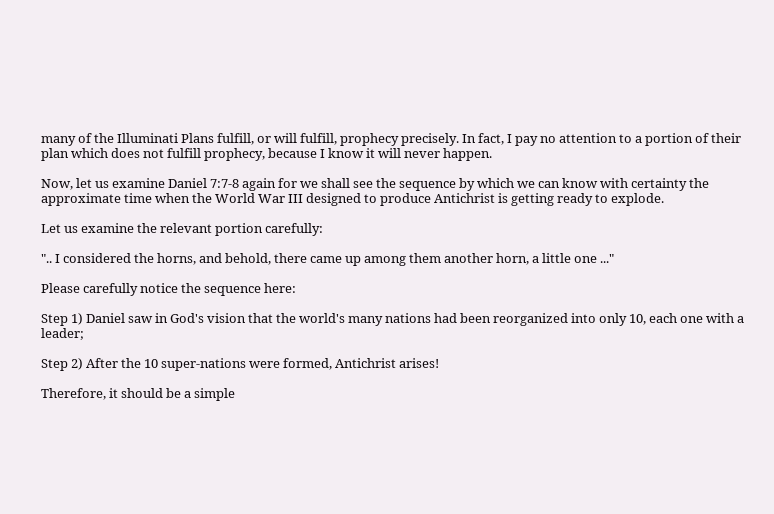many of the Illuminati Plans fulfill, or will fulfill, prophecy precisely. In fact, I pay no attention to a portion of their plan which does not fulfill prophecy, because I know it will never happen.

Now, let us examine Daniel 7:7-8 again for we shall see the sequence by which we can know with certainty the approximate time when the World War III designed to produce Antichrist is getting ready to explode.

Let us examine the relevant portion carefully:

".. I considered the horns, and behold, there came up among them another horn, a little one ..."

Please carefully notice the sequence here:

Step 1) Daniel saw in God's vision that the world's many nations had been reorganized into only 10, each one with a leader;

Step 2) After the 10 super-nations were formed, Antichrist arises!

Therefore, it should be a simple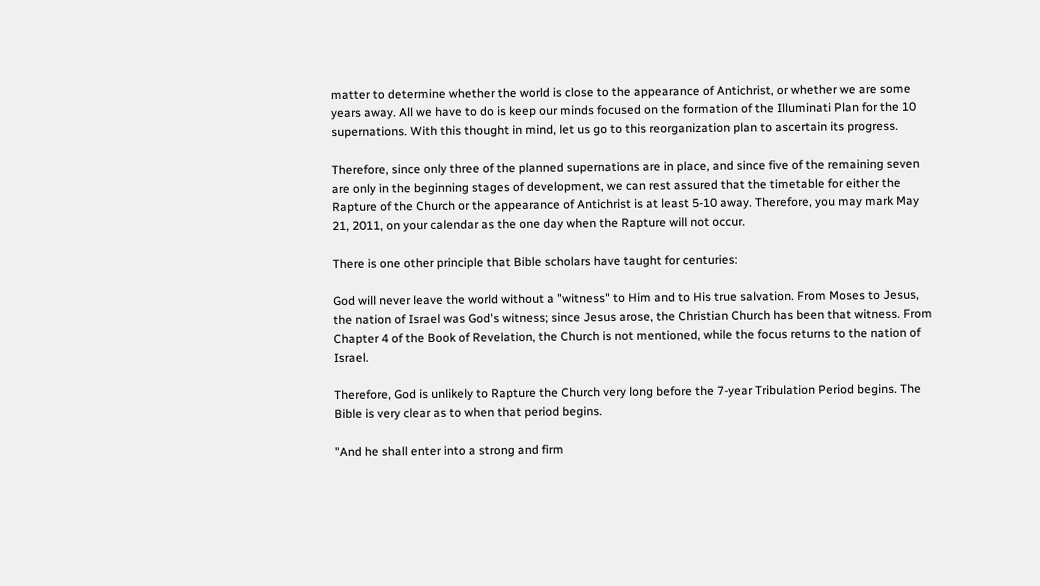matter to determine whether the world is close to the appearance of Antichrist, or whether we are some years away. All we have to do is keep our minds focused on the formation of the Illuminati Plan for the 10 supernations. With this thought in mind, let us go to this reorganization plan to ascertain its progress.

Therefore, since only three of the planned supernations are in place, and since five of the remaining seven are only in the beginning stages of development, we can rest assured that the timetable for either the Rapture of the Church or the appearance of Antichrist is at least 5-10 away. Therefore, you may mark May 21, 2011, on your calendar as the one day when the Rapture will not occur.

There is one other principle that Bible scholars have taught for centuries:

God will never leave the world without a "witness" to Him and to His true salvation. From Moses to Jesus, the nation of Israel was God's witness; since Jesus arose, the Christian Church has been that witness. From Chapter 4 of the Book of Revelation, the Church is not mentioned, while the focus returns to the nation of Israel.

Therefore, God is unlikely to Rapture the Church very long before the 7-year Tribulation Period begins. The Bible is very clear as to when that period begins.

"And he shall enter into a strong and firm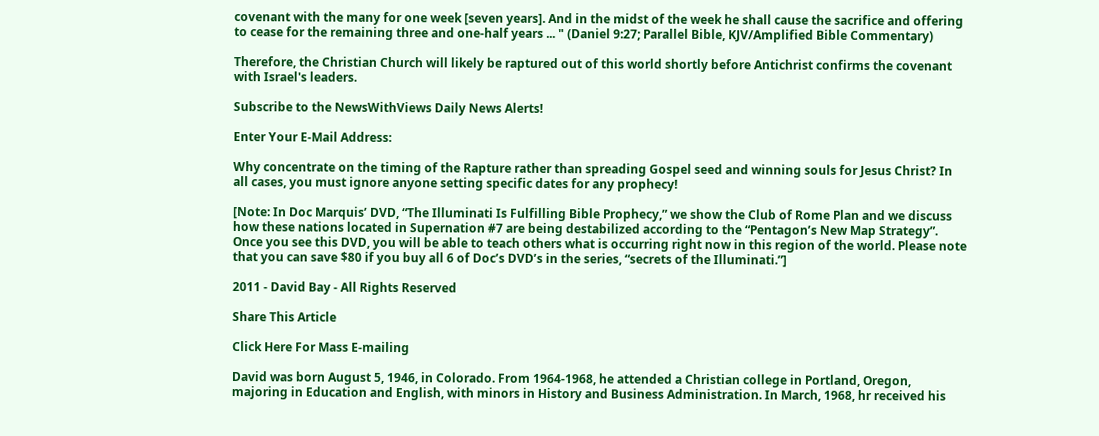covenant with the many for one week [seven years]. And in the midst of the week he shall cause the sacrifice and offering to cease for the remaining three and one-half years ... " (Daniel 9:27; Parallel Bible, KJV/Amplified Bible Commentary)

Therefore, the Christian Church will likely be raptured out of this world shortly before Antichrist confirms the covenant with Israel's leaders.

Subscribe to the NewsWithViews Daily News Alerts!

Enter Your E-Mail Address:

Why concentrate on the timing of the Rapture rather than spreading Gospel seed and winning souls for Jesus Christ? In all cases, you must ignore anyone setting specific dates for any prophecy!

[Note: In Doc Marquis’ DVD, “The Illuminati Is Fulfilling Bible Prophecy,” we show the Club of Rome Plan and we discuss how these nations located in Supernation #7 are being destabilized according to the “Pentagon’s New Map Strategy”. Once you see this DVD, you will be able to teach others what is occurring right now in this region of the world. Please note that you can save $80 if you buy all 6 of Doc’s DVD’s in the series, “secrets of the Illuminati.”]

2011 - David Bay - All Rights Reserved

Share This Article

Click Here For Mass E-mailing

David was born August 5, 1946, in Colorado. From 1964-1968, he attended a Christian college in Portland, Oregon, majoring in Education and English, with minors in History and Business Administration. In March, 1968, hr received his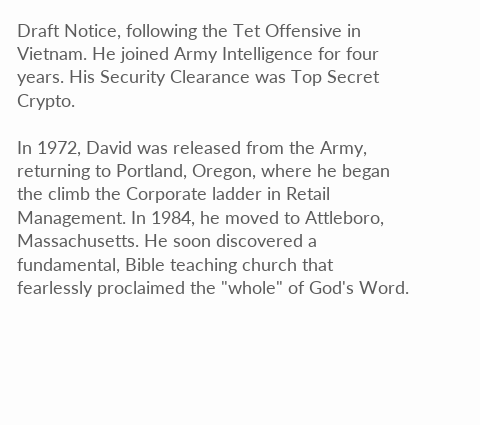Draft Notice, following the Tet Offensive in Vietnam. He joined Army Intelligence for four years. His Security Clearance was Top Secret Crypto.

In 1972, David was released from the Army, returning to Portland, Oregon, where he began the climb the Corporate ladder in Retail Management. In 1984, he moved to Attleboro, Massachusetts. He soon discovered a fundamental, Bible teaching church that fearlessly proclaimed the "whole" of God's Word.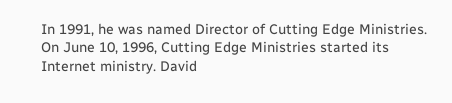In 1991, he was named Director of Cutting Edge Ministries. On June 10, 1996, Cutting Edge Ministries started its Internet ministry. David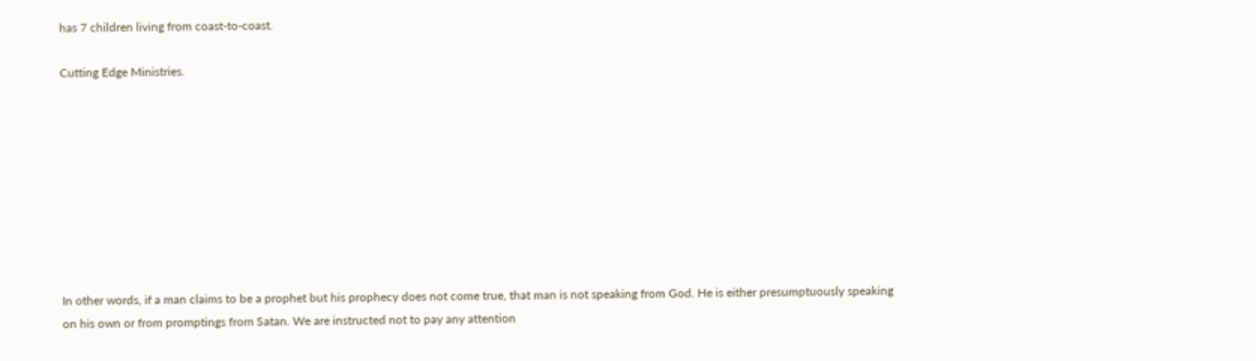has 7 children living from coast-to-coast.

Cutting Edge Ministries.









In other words, if a man claims to be a prophet but his prophecy does not come true, that man is not speaking from God. He is either presumptuously speaking on his own or from promptings from Satan. We are instructed not to pay any attention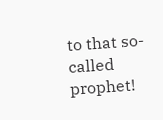to that so-called prophet!